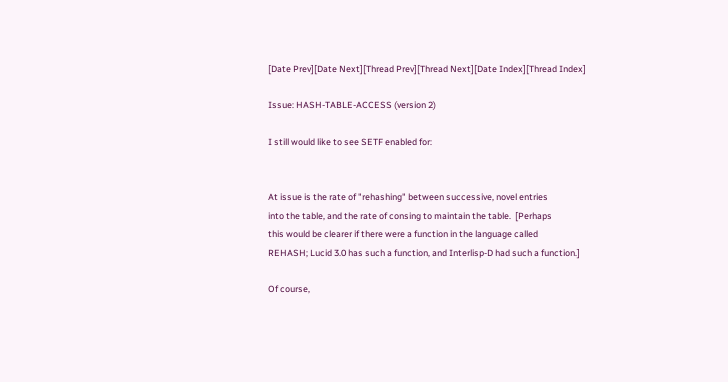[Date Prev][Date Next][Thread Prev][Thread Next][Date Index][Thread Index]

Issue: HASH-TABLE-ACCESS (version 2)

I still would like to see SETF enabled for:


At issue is the rate of "rehashing" between successive, novel entries
into the table, and the rate of consing to maintain the table.  [Perhaps
this would be clearer if there were a function in the language called
REHASH; Lucid 3.0 has such a function, and Interlisp-D had such a function.]

Of course,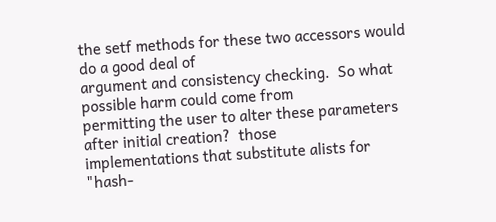the setf methods for these two accessors would do a good deal of
argument and consistency checking.  So what possible harm could come from
permitting the user to alter these parameters after initial creation?  those
implementations that substitute alists for "hash-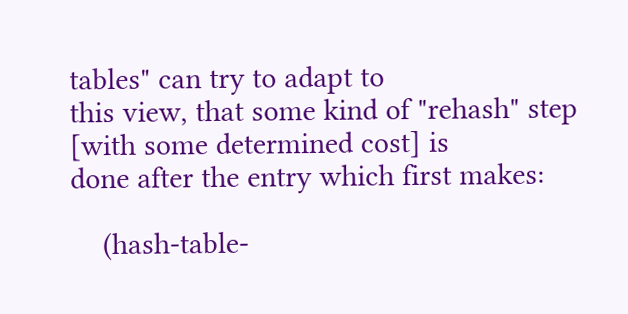tables" can try to adapt to
this view, that some kind of "rehash" step [with some determined cost] is
done after the entry which first makes:

    (hash-table-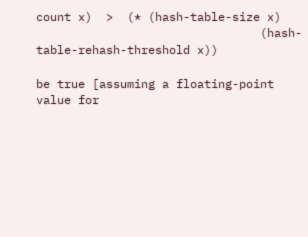count x)  >  (* (hash-table-size x)
                                (hash-table-rehash-threshold x))

be true [assuming a floating-point value for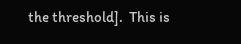the threshold].  This is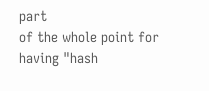part
of the whole point for having "hash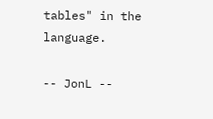tables" in the language.

-- JonL --